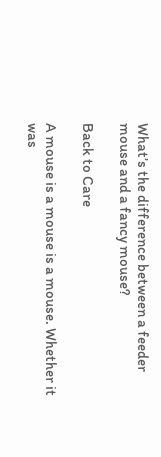What’s the difference between a feeder mouse and a fancy mouse?

Back to Care

A mouse is a mouse is a mouse. Whether it was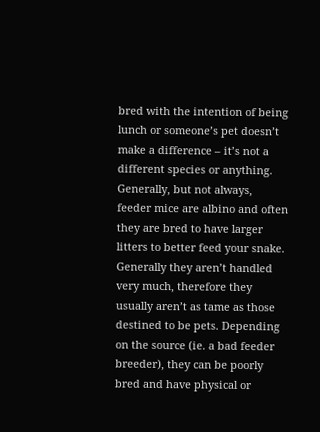bred with the intention of being lunch or someone’s pet doesn’t make a difference – it’s not a different species or anything. Generally, but not always, feeder mice are albino and often they are bred to have larger litters to better feed your snake. Generally they aren’t handled very much, therefore they usually aren’t as tame as those destined to be pets. Depending on the source (ie. a bad feeder breeder), they can be poorly bred and have physical or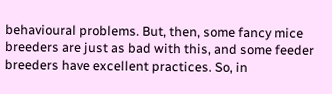behavioural problems. But, then, some fancy mice breeders are just as bad with this, and some feeder breeders have excellent practices. So, in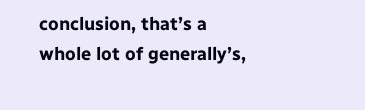conclusion, that’s a whole lot of generally’s,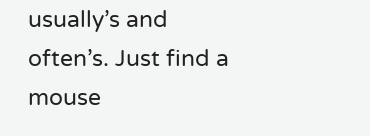usually’s and often’s. Just find a mouse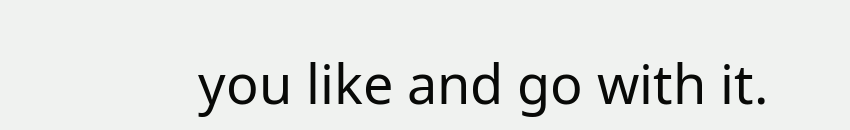you like and go with it.